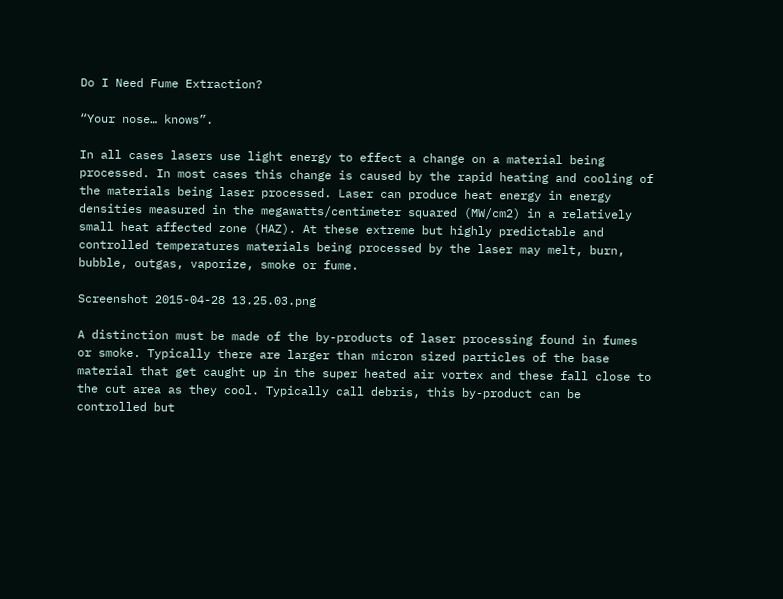Do I Need Fume Extraction?

“Your nose… knows”.

In all cases lasers use light energy to effect a change on a material being processed. In most cases this change is caused by the rapid heating and cooling of the materials being laser processed. Laser can produce heat energy in energy densities measured in the megawatts/centimeter squared (MW/cm2) in a relatively small heat affected zone (HAZ). At these extreme but highly predictable and controlled temperatures materials being processed by the laser may melt, burn, bubble, outgas, vaporize, smoke or fume.

Screenshot 2015-04-28 13.25.03.png

A distinction must be made of the by-products of laser processing found in fumes or smoke. Typically there are larger than micron sized particles of the base material that get caught up in the super heated air vortex and these fall close to the cut area as they cool. Typically call debris, this by-product can be controlled but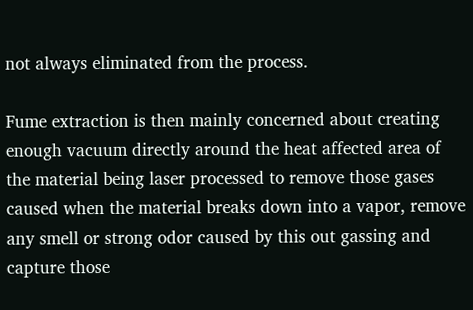not always eliminated from the process.

Fume extraction is then mainly concerned about creating enough vacuum directly around the heat affected area of the material being laser processed to remove those gases caused when the material breaks down into a vapor, remove any smell or strong odor caused by this out gassing and capture those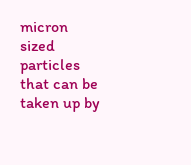micron sized particles that can be taken up by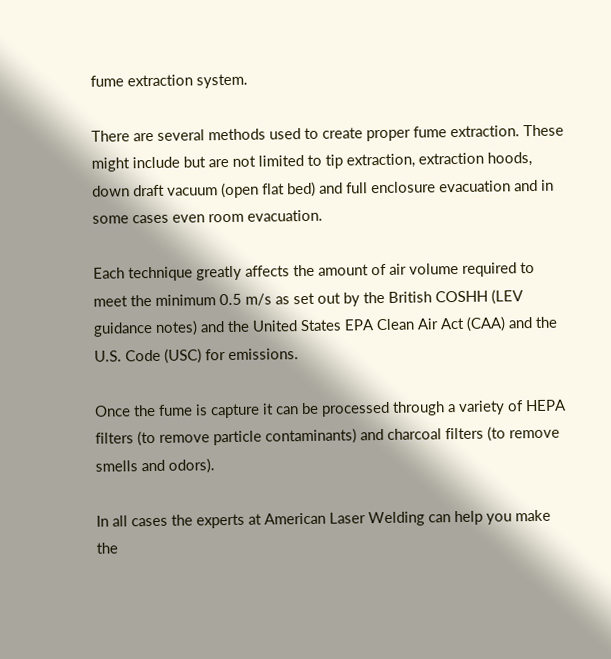fume extraction system.

There are several methods used to create proper fume extraction. These might include but are not limited to tip extraction, extraction hoods, down draft vacuum (open flat bed) and full enclosure evacuation and in some cases even room evacuation.

Each technique greatly affects the amount of air volume required to meet the minimum 0.5 m/s as set out by the British COSHH (LEV guidance notes) and the United States EPA Clean Air Act (CAA) and the U.S. Code (USC) for emissions.

Once the fume is capture it can be processed through a variety of HEPA filters (to remove particle contaminants) and charcoal filters (to remove smells and odors).

In all cases the experts at American Laser Welding can help you make the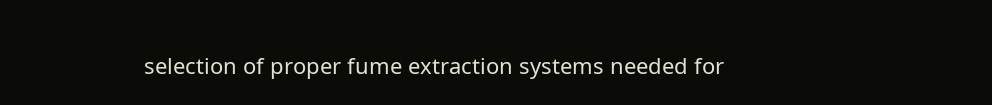selection of proper fume extraction systems needed for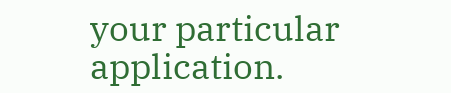your particular application.